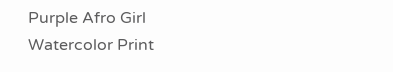Purple Afro Girl Watercolor Print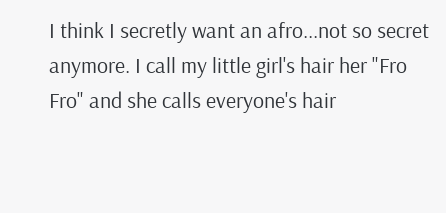I think I secretly want an afro...not so secret anymore. I call my little girl's hair her "Fro Fro" and she calls everyone's hair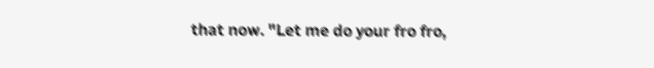that now. "Let me do your fro fro,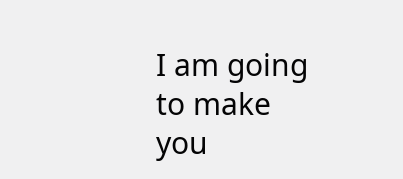I am going to make you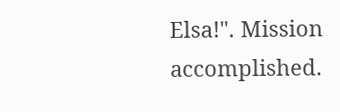Elsa!". Mission accomplished.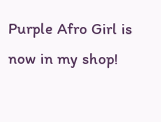Purple Afro Girl is now in my shop!